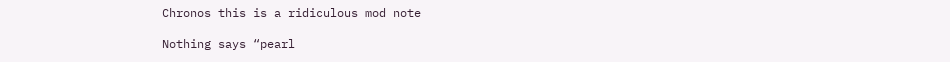Chronos this is a ridiculous mod note

Nothing says “pearl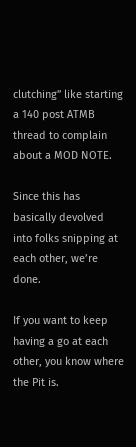clutching” like starting a 140 post ATMB thread to complain about a MOD NOTE.

Since this has basically devolved into folks snipping at each other, we’re done.

If you want to keep having a go at each other, you know where the Pit is.